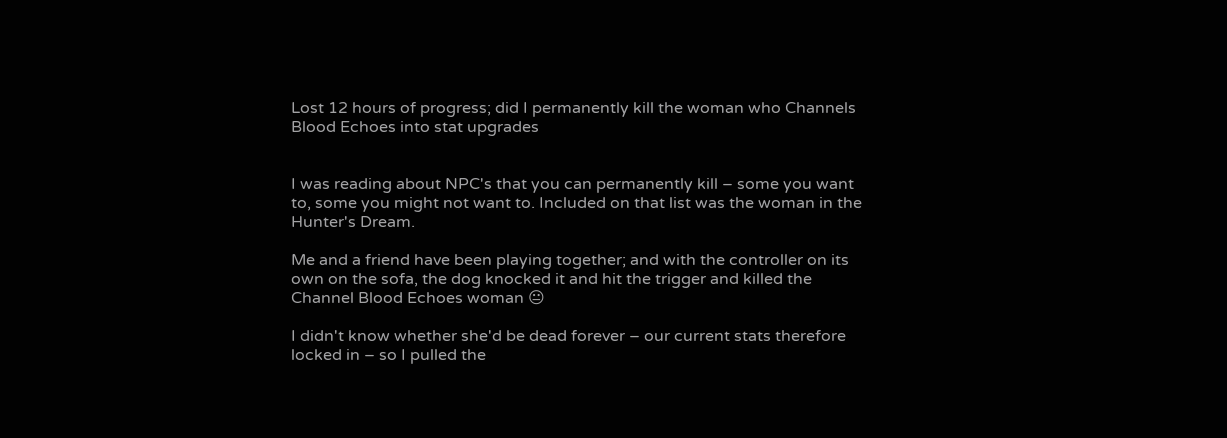Lost 12 hours of progress; did I permanently kill the woman who Channels Blood Echoes into stat upgrades


I was reading about NPC's that you can permanently kill – some you want to, some you might not want to. Included on that list was the woman in the Hunter's Dream.

Me and a friend have been playing together; and with the controller on its own on the sofa, the dog knocked it and hit the trigger and killed the Channel Blood Echoes woman 😐

I didn't know whether she'd be dead forever – our current stats therefore locked in – so I pulled the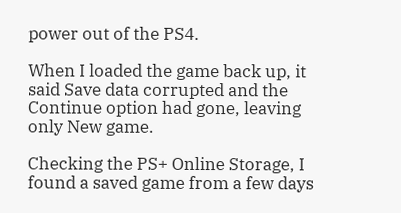power out of the PS4.

When I loaded the game back up, it said Save data corrupted and the Continue option had gone, leaving only New game.

Checking the PS+ Online Storage, I found a saved game from a few days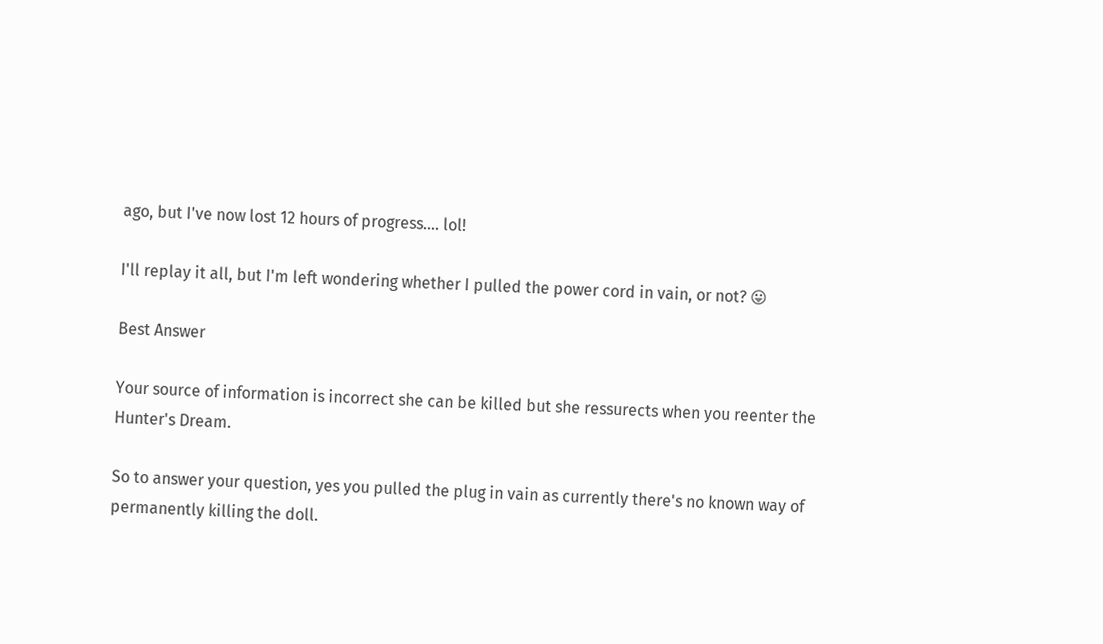ago, but I've now lost 12 hours of progress…. lol!

I'll replay it all, but I'm left wondering whether I pulled the power cord in vain, or not? 😛

Best Answer

Your source of information is incorrect she can be killed but she ressurects when you reenter the Hunter's Dream.

So to answer your question, yes you pulled the plug in vain as currently there's no known way of permanently killing the doll.